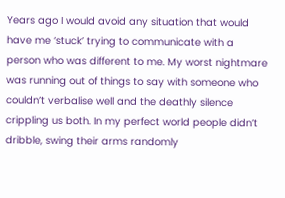Years ago I would avoid any situation that would have me ‘stuck’ trying to communicate with a person who was different to me. My worst nightmare was running out of things to say with someone who couldn’t verbalise well and the deathly silence crippling us both. In my perfect world people didn’t dribble, swing their arms randomly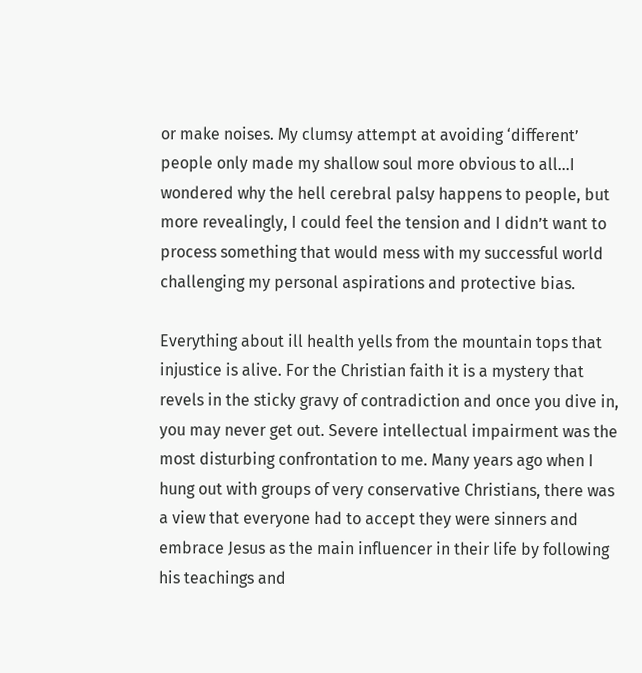or make noises. My clumsy attempt at avoiding ‘different’ people only made my shallow soul more obvious to all…I wondered why the hell cerebral palsy happens to people, but more revealingly, I could feel the tension and I didn’t want to process something that would mess with my successful world challenging my personal aspirations and protective bias.

Everything about ill health yells from the mountain tops that injustice is alive. For the Christian faith it is a mystery that revels in the sticky gravy of contradiction and once you dive in, you may never get out. Severe intellectual impairment was the most disturbing confrontation to me. Many years ago when I hung out with groups of very conservative Christians, there was a view that everyone had to accept they were sinners and embrace Jesus as the main influencer in their life by following his teachings and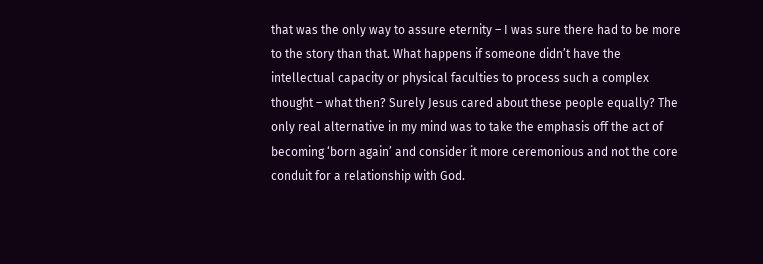that was the only way to assure eternity – I was sure there had to be more to the story than that. What happens if someone didn’t have the intellectual capacity or physical faculties to process such a complex thought – what then? Surely Jesus cared about these people equally? The only real alternative in my mind was to take the emphasis off the act of becoming ‘born again’ and consider it more ceremonious and not the core conduit for a relationship with God.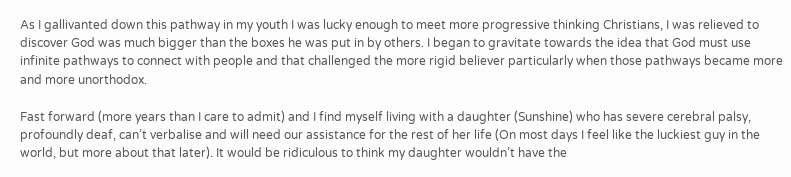As I gallivanted down this pathway in my youth I was lucky enough to meet more progressive thinking Christians, I was relieved to discover God was much bigger than the boxes he was put in by others. I began to gravitate towards the idea that God must use infinite pathways to connect with people and that challenged the more rigid believer particularly when those pathways became more and more unorthodox.

Fast forward (more years than I care to admit) and I find myself living with a daughter (Sunshine) who has severe cerebral palsy, profoundly deaf, can’t verbalise and will need our assistance for the rest of her life (On most days I feel like the luckiest guy in the world, but more about that later). It would be ridiculous to think my daughter wouldn’t have the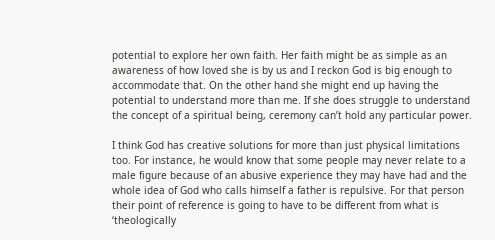potential to explore her own faith. Her faith might be as simple as an awareness of how loved she is by us and I reckon God is big enough to accommodate that. On the other hand she might end up having the potential to understand more than me. If she does struggle to understand the concept of a spiritual being, ceremony can’t hold any particular power.

I think God has creative solutions for more than just physical limitations too. For instance, he would know that some people may never relate to a male figure because of an abusive experience they may have had and the whole idea of God who calls himself a father is repulsive. For that person their point of reference is going to have to be different from what is ‘theologically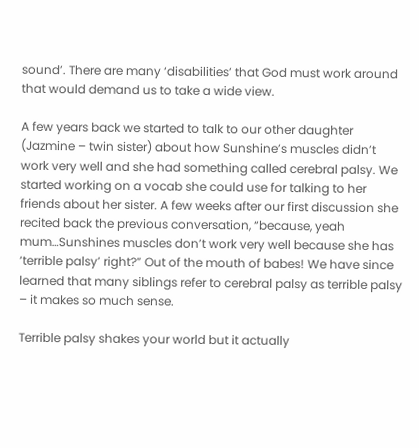sound’. There are many ‘disabilities’ that God must work around that would demand us to take a wide view.

A few years back we started to talk to our other daughter (Jazmine – twin sister) about how Sunshine’s muscles didn’t work very well and she had something called cerebral palsy. We started working on a vocab she could use for talking to her friends about her sister. A few weeks after our first discussion she recited back the previous conversation, “because, yeah mum…Sunshines muscles don’t work very well because she has ‘terrible palsy’ right?” Out of the mouth of babes! We have since learned that many siblings refer to cerebral palsy as terrible palsy – it makes so much sense.

Terrible palsy shakes your world but it actually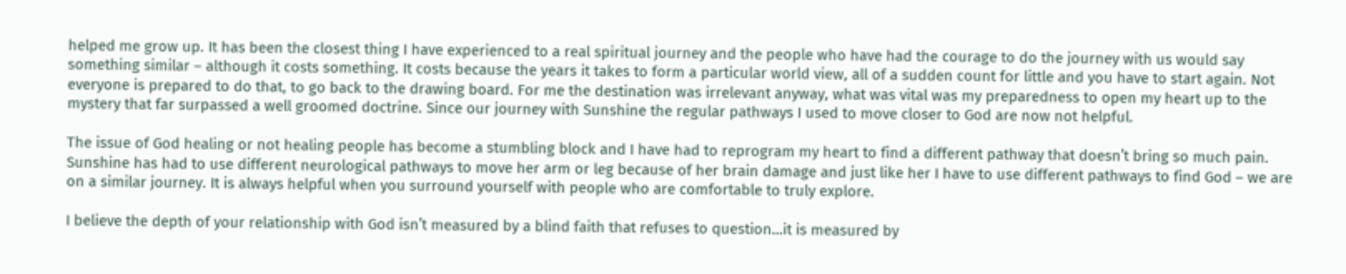helped me grow up. It has been the closest thing I have experienced to a real spiritual journey and the people who have had the courage to do the journey with us would say something similar – although it costs something. It costs because the years it takes to form a particular world view, all of a sudden count for little and you have to start again. Not everyone is prepared to do that, to go back to the drawing board. For me the destination was irrelevant anyway, what was vital was my preparedness to open my heart up to the mystery that far surpassed a well groomed doctrine. Since our journey with Sunshine the regular pathways I used to move closer to God are now not helpful.

The issue of God healing or not healing people has become a stumbling block and I have had to reprogram my heart to find a different pathway that doesn’t bring so much pain. Sunshine has had to use different neurological pathways to move her arm or leg because of her brain damage and just like her I have to use different pathways to find God – we are on a similar journey. It is always helpful when you surround yourself with people who are comfortable to truly explore.

I believe the depth of your relationship with God isn’t measured by a blind faith that refuses to question…it is measured by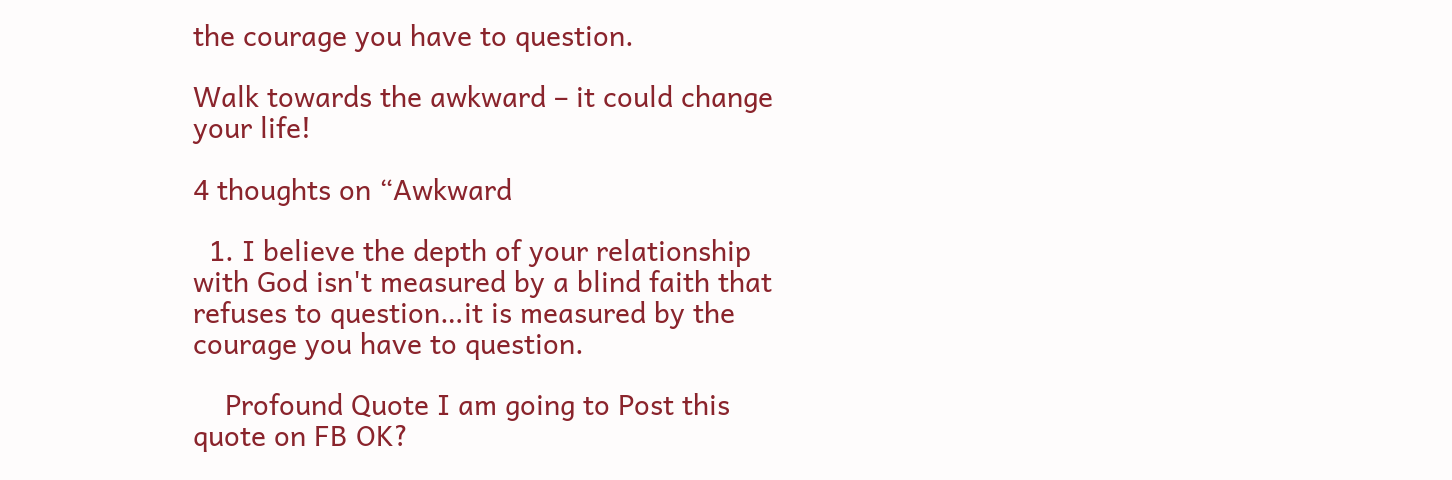the courage you have to question.

Walk towards the awkward – it could change your life!

4 thoughts on “Awkward

  1. I believe the depth of your relationship with God isn't measured by a blind faith that refuses to question…it is measured by the courage you have to question.

    Profound Quote I am going to Post this quote on FB OK?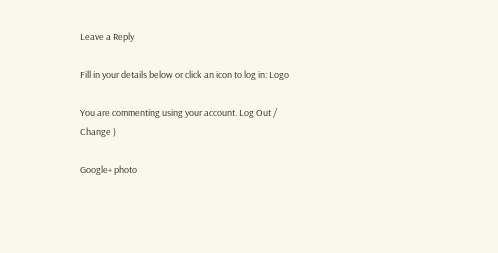Leave a Reply

Fill in your details below or click an icon to log in: Logo

You are commenting using your account. Log Out /  Change )

Google+ photo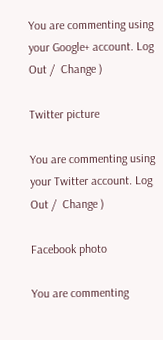You are commenting using your Google+ account. Log Out /  Change )

Twitter picture

You are commenting using your Twitter account. Log Out /  Change )

Facebook photo

You are commenting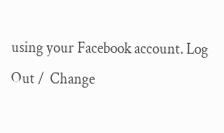using your Facebook account. Log Out /  Change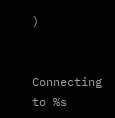)


Connecting to %s